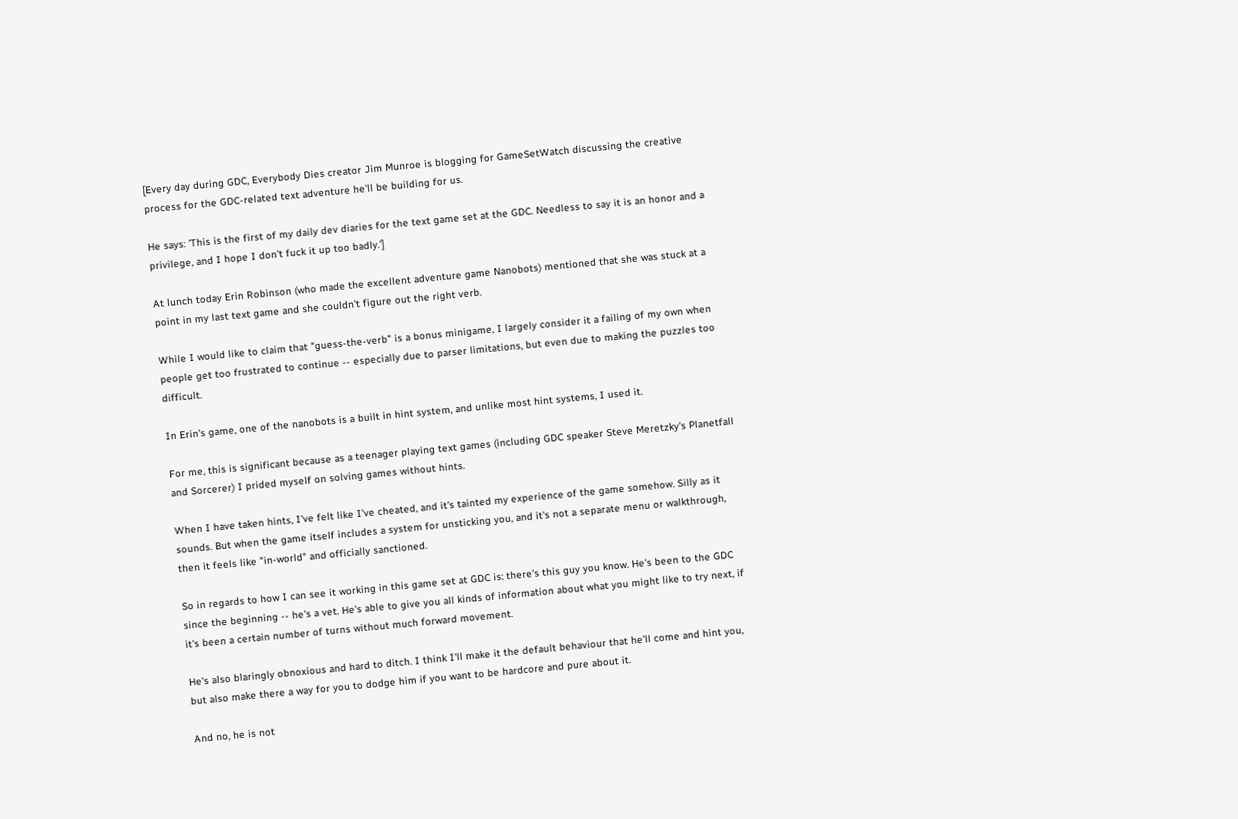[Every day during GDC, Everybody Dies creator Jim Munroe is blogging for GameSetWatch discussing the creative process for the GDC-related text adventure he'll be building for us.

He says: 'This is the first of my daily dev diaries for the text game set at the GDC. Needless to say it is an honor and a privilege, and I hope I don't fuck it up too badly.']

At lunch today Erin Robinson (who made the excellent adventure game Nanobots) mentioned that she was stuck at a point in my last text game and she couldn't figure out the right verb.

While I would like to claim that "guess-the-verb" is a bonus minigame, I largely consider it a failing of my own when people get too frustrated to continue -- especially due to parser limitations, but even due to making the puzzles too difficult.

In Erin's game, one of the nanobots is a built in hint system, and unlike most hint systems, I used it.

For me, this is significant because as a teenager playing text games (including GDC speaker Steve Meretzky's Planetfall and Sorcerer) I prided myself on solving games without hints.

When I have taken hints, I've felt like I've cheated, and it's tainted my experience of the game somehow. Silly as it sounds. But when the game itself includes a system for unsticking you, and it's not a separate menu or walkthrough, then it feels like "in-world" and officially sanctioned.

So in regards to how I can see it working in this game set at GDC is: there's this guy you know. He's been to the GDC since the beginning -- he's a vet. He's able to give you all kinds of information about what you might like to try next, if it's been a certain number of turns without much forward movement.

He's also blaringly obnoxious and hard to ditch. I think I'll make it the default behaviour that he'll come and hint you, but also make there a way for you to dodge him if you want to be hardcore and pure about it.

And no, he is not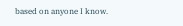based on anyone I know.